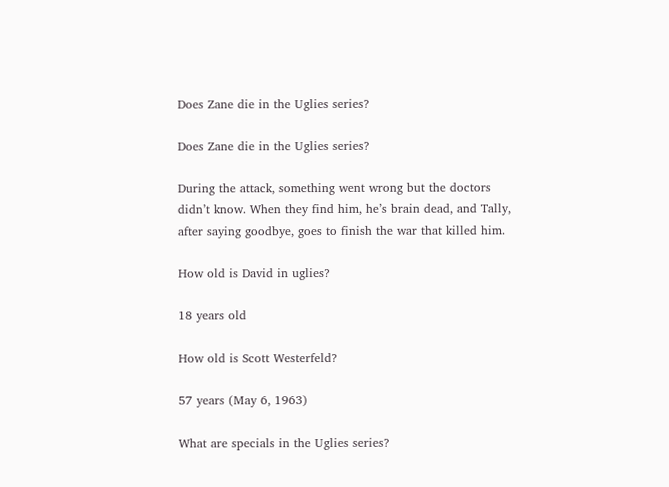Does Zane die in the Uglies series?

Does Zane die in the Uglies series?

During the attack, something went wrong but the doctors didn’t know. When they find him, he’s brain dead, and Tally, after saying goodbye, goes to finish the war that killed him.

How old is David in uglies?

18 years old

How old is Scott Westerfeld?

57 years (May 6, 1963)

What are specials in the Uglies series?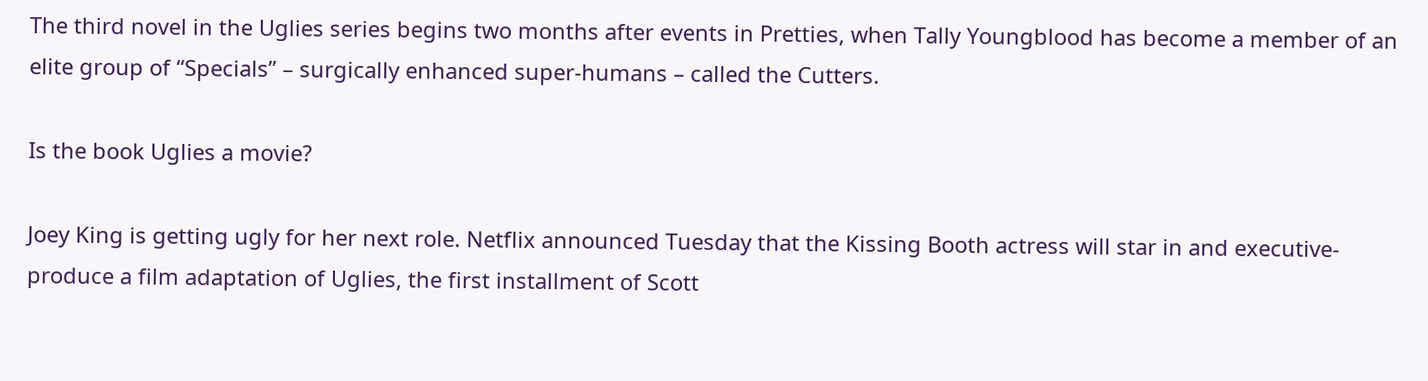The third novel in the Uglies series begins two months after events in Pretties, when Tally Youngblood has become a member of an elite group of “Specials” – surgically enhanced super-humans – called the Cutters.

Is the book Uglies a movie?

Joey King is getting ugly for her next role. Netflix announced Tuesday that the Kissing Booth actress will star in and executive-produce a film adaptation of Uglies, the first installment of Scott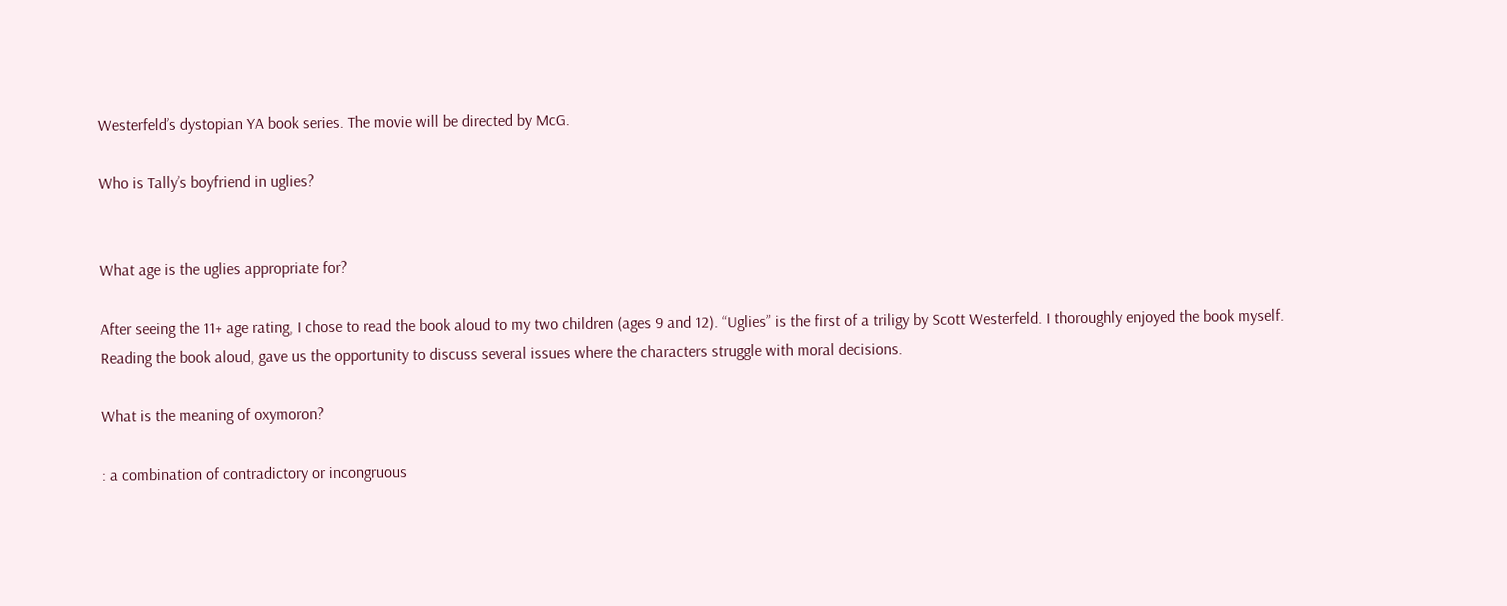Westerfeld’s dystopian YA book series. The movie will be directed by McG.

Who is Tally’s boyfriend in uglies?


What age is the uglies appropriate for?

After seeing the 11+ age rating, I chose to read the book aloud to my two children (ages 9 and 12). “Uglies” is the first of a triligy by Scott Westerfeld. I thoroughly enjoyed the book myself. Reading the book aloud, gave us the opportunity to discuss several issues where the characters struggle with moral decisions.

What is the meaning of oxymoron?

: a combination of contradictory or incongruous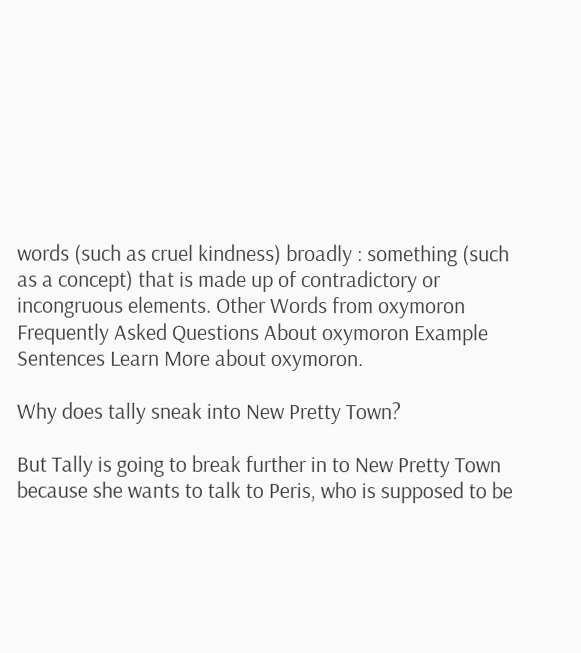words (such as cruel kindness) broadly : something (such as a concept) that is made up of contradictory or incongruous elements. Other Words from oxymoron Frequently Asked Questions About oxymoron Example Sentences Learn More about oxymoron.

Why does tally sneak into New Pretty Town?

But Tally is going to break further in to New Pretty Town because she wants to talk to Peris, who is supposed to be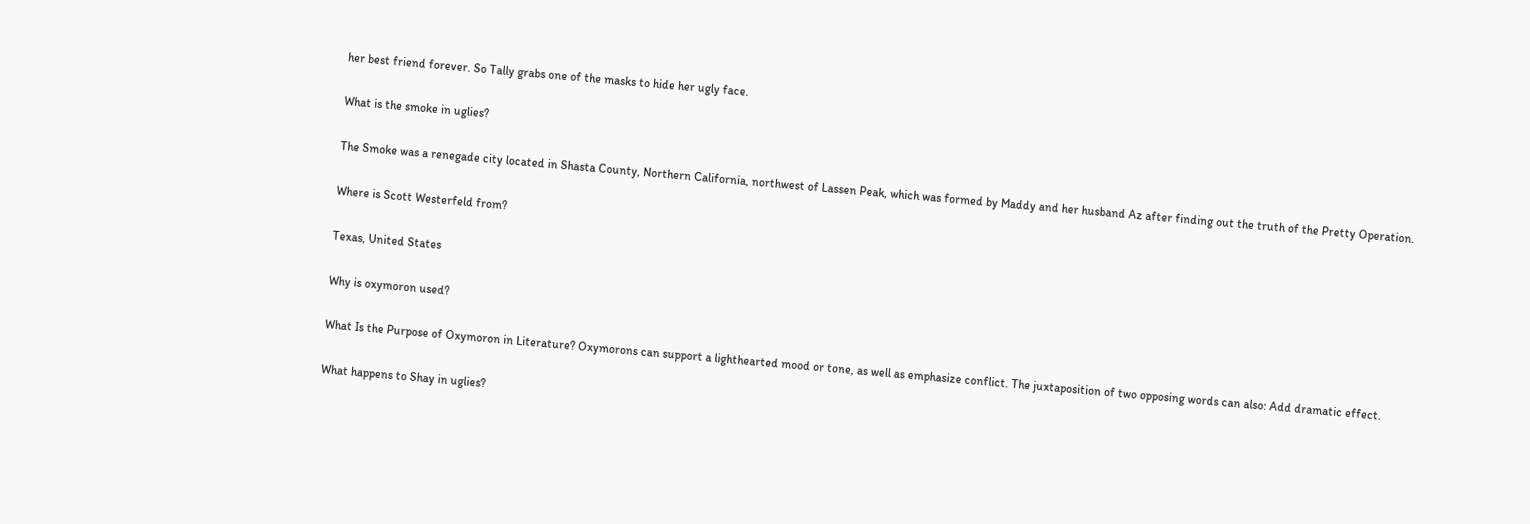her best friend forever. So Tally grabs one of the masks to hide her ugly face.

What is the smoke in uglies?

The Smoke was a renegade city located in Shasta County, Northern California, northwest of Lassen Peak, which was formed by Maddy and her husband Az after finding out the truth of the Pretty Operation.

Where is Scott Westerfeld from?

Texas, United States

Why is oxymoron used?

What Is the Purpose of Oxymoron in Literature? Oxymorons can support a lighthearted mood or tone, as well as emphasize conflict. The juxtaposition of two opposing words can also: Add dramatic effect.

What happens to Shay in uglies?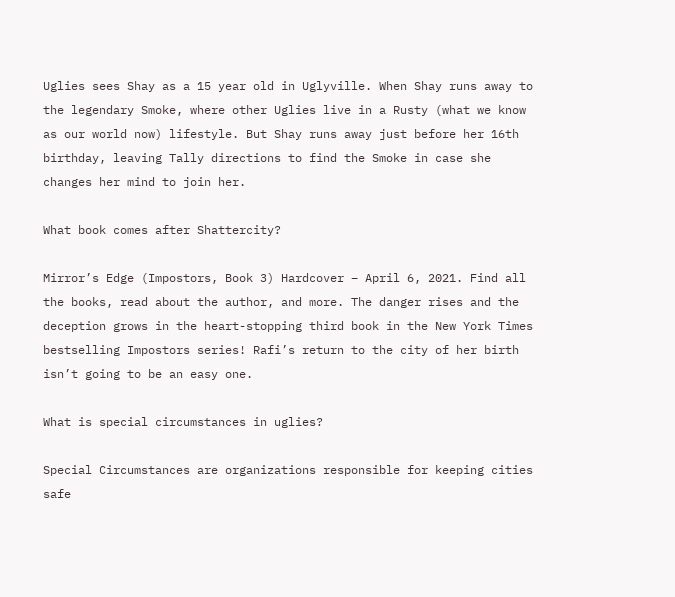Uglies sees Shay as a 15 year old in Uglyville. When Shay runs away to the legendary Smoke, where other Uglies live in a Rusty (what we know as our world now) lifestyle. But Shay runs away just before her 16th birthday, leaving Tally directions to find the Smoke in case she changes her mind to join her.

What book comes after Shattercity?

Mirror’s Edge (Impostors, Book 3) Hardcover – April 6, 2021. Find all the books, read about the author, and more. The danger rises and the deception grows in the heart-stopping third book in the New York Times bestselling Impostors series! Rafi’s return to the city of her birth isn’t going to be an easy one.

What is special circumstances in uglies?

Special Circumstances are organizations responsible for keeping cities safe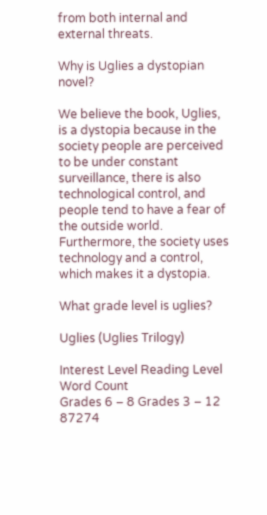from both internal and external threats.

Why is Uglies a dystopian novel?

We believe the book, Uglies, is a dystopia because in the society people are perceived to be under constant surveillance, there is also technological control, and people tend to have a fear of the outside world. Furthermore, the society uses technology and a control, which makes it a dystopia.

What grade level is uglies?

Uglies (Uglies Trilogy)

Interest Level Reading Level Word Count
Grades 6 – 8 Grades 3 – 12 87274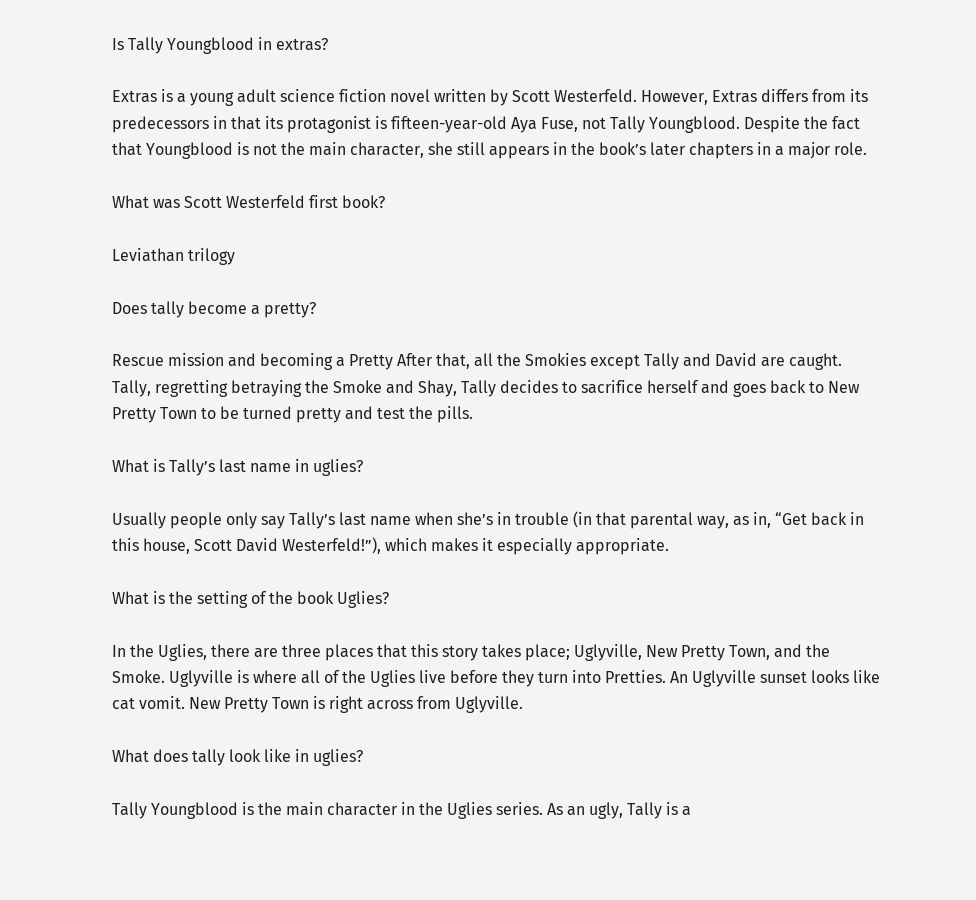Is Tally Youngblood in extras?

Extras is a young adult science fiction novel written by Scott Westerfeld. However, Extras differs from its predecessors in that its protagonist is fifteen-year-old Aya Fuse, not Tally Youngblood. Despite the fact that Youngblood is not the main character, she still appears in the book’s later chapters in a major role.

What was Scott Westerfeld first book?

Leviathan trilogy

Does tally become a pretty?

Rescue mission and becoming a Pretty After that, all the Smokies except Tally and David are caught. Tally, regretting betraying the Smoke and Shay, Tally decides to sacrifice herself and goes back to New Pretty Town to be turned pretty and test the pills.

What is Tally’s last name in uglies?

Usually people only say Tally’s last name when she’s in trouble (in that parental way, as in, “Get back in this house, Scott David Westerfeld!”), which makes it especially appropriate.

What is the setting of the book Uglies?

In the Uglies, there are three places that this story takes place; Uglyville, New Pretty Town, and the Smoke. Uglyville is where all of the Uglies live before they turn into Pretties. An Uglyville sunset looks like cat vomit. New Pretty Town is right across from Uglyville.

What does tally look like in uglies?

Tally Youngblood is the main character in the Uglies series. As an ugly, Tally is a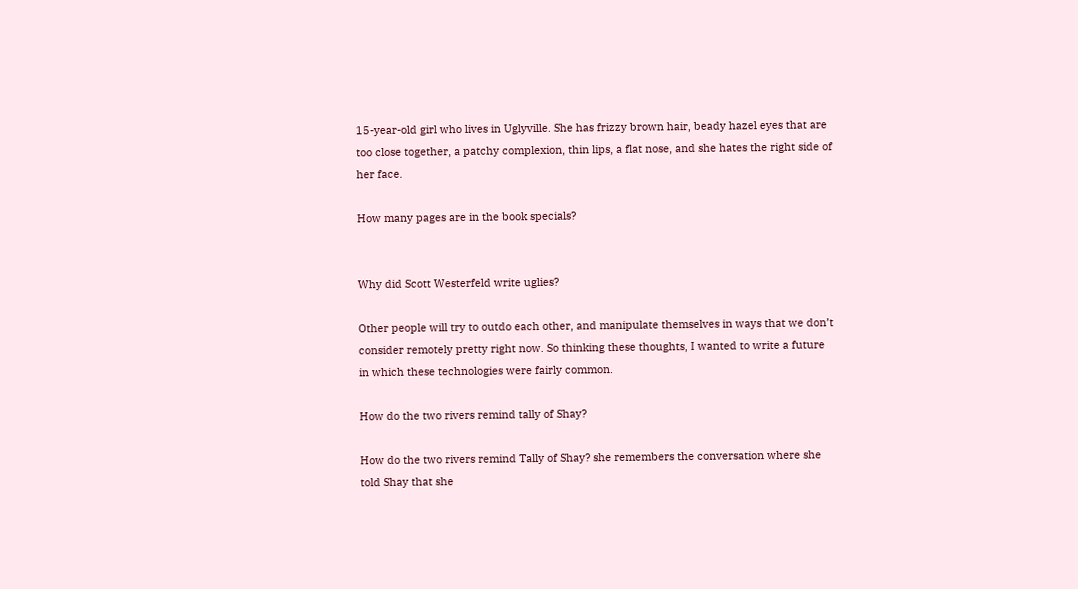15-year-old girl who lives in Uglyville. She has frizzy brown hair, beady hazel eyes that are too close together, a patchy complexion, thin lips, a flat nose, and she hates the right side of her face.

How many pages are in the book specials?


Why did Scott Westerfeld write uglies?

Other people will try to outdo each other, and manipulate themselves in ways that we don’t consider remotely pretty right now. So thinking these thoughts, I wanted to write a future in which these technologies were fairly common.

How do the two rivers remind tally of Shay?

How do the two rivers remind Tally of Shay? she remembers the conversation where she told Shay that she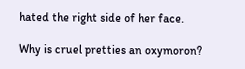hated the right side of her face.

Why is cruel pretties an oxymoron?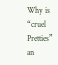Why is “cruel Pretties” an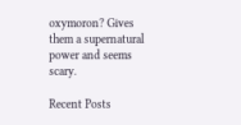oxymoron? Gives them a supernatural power and seems scary.

Recent Posts